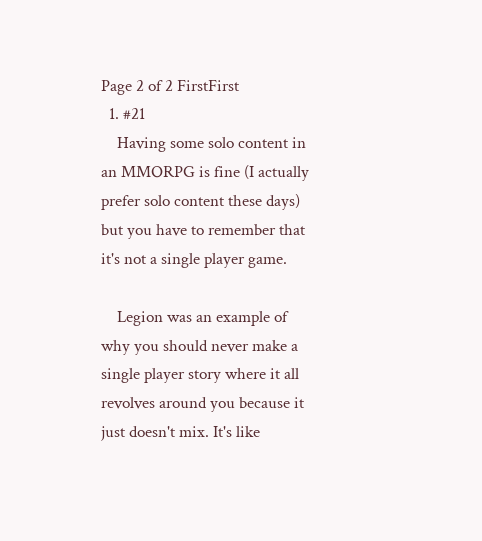Page 2 of 2 FirstFirst
  1. #21
    Having some solo content in an MMORPG is fine (I actually prefer solo content these days) but you have to remember that it's not a single player game.

    Legion was an example of why you should never make a single player story where it all revolves around you because it just doesn't mix. It's like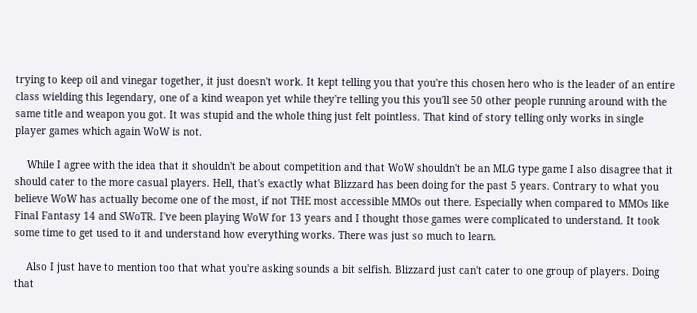trying to keep oil and vinegar together, it just doesn't work. It kept telling you that you're this chosen hero who is the leader of an entire class wielding this legendary, one of a kind weapon yet while they're telling you this you'll see 50 other people running around with the same title and weapon you got. It was stupid and the whole thing just felt pointless. That kind of story telling only works in single player games which again WoW is not.

    While I agree with the idea that it shouldn't be about competition and that WoW shouldn't be an MLG type game I also disagree that it should cater to the more casual players. Hell, that's exactly what Blizzard has been doing for the past 5 years. Contrary to what you believe WoW has actually become one of the most, if not THE most accessible MMOs out there. Especially when compared to MMOs like Final Fantasy 14 and SWoTR. I've been playing WoW for 13 years and I thought those games were complicated to understand. It took some time to get used to it and understand how everything works. There was just so much to learn.

    Also I just have to mention too that what you're asking sounds a bit selfish. Blizzard just can't cater to one group of players. Doing that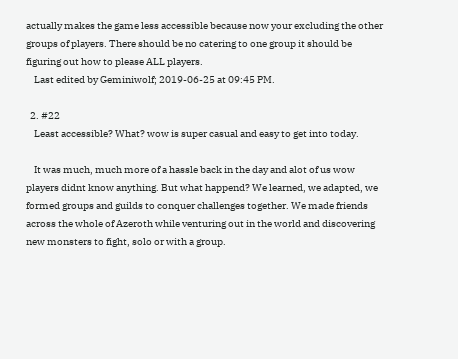actually makes the game less accessible because now your excluding the other groups of players. There should be no catering to one group it should be figuring out how to please ALL players.
    Last edited by Geminiwolf; 2019-06-25 at 09:45 PM.

  2. #22
    Least accessible? What? wow is super casual and easy to get into today.

    It was much, much more of a hassle back in the day and alot of us wow players didnt know anything. But what happend? We learned, we adapted, we formed groups and guilds to conquer challenges together. We made friends across the whole of Azeroth while venturing out in the world and discovering new monsters to fight, solo or with a group.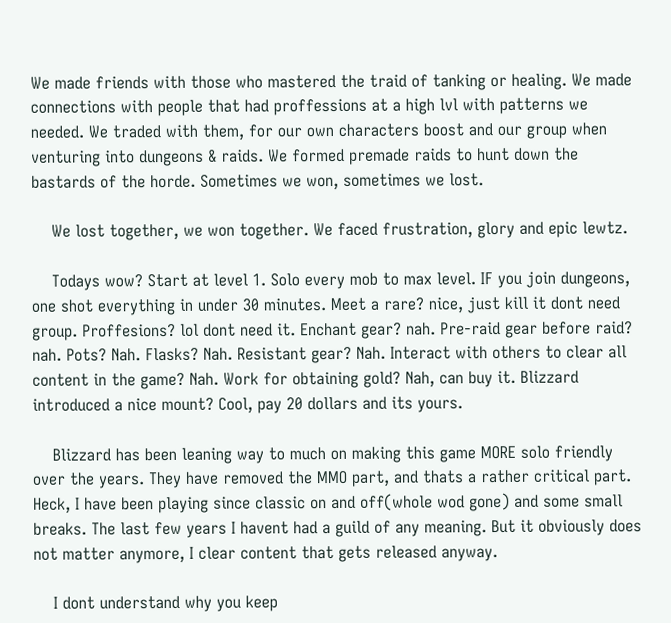We made friends with those who mastered the traid of tanking or healing. We made connections with people that had proffessions at a high lvl with patterns we needed. We traded with them, for our own characters boost and our group when venturing into dungeons & raids. We formed premade raids to hunt down the bastards of the horde. Sometimes we won, sometimes we lost.

    We lost together, we won together. We faced frustration, glory and epic lewtz.

    Todays wow? Start at level 1. Solo every mob to max level. IF you join dungeons, one shot everything in under 30 minutes. Meet a rare? nice, just kill it dont need group. Proffesions? lol dont need it. Enchant gear? nah. Pre-raid gear before raid? nah. Pots? Nah. Flasks? Nah. Resistant gear? Nah. Interact with others to clear all content in the game? Nah. Work for obtaining gold? Nah, can buy it. Blizzard introduced a nice mount? Cool, pay 20 dollars and its yours.

    Blizzard has been leaning way to much on making this game MORE solo friendly over the years. They have removed the MMO part, and thats a rather critical part. Heck, I have been playing since classic on and off(whole wod gone) and some small breaks. The last few years I havent had a guild of any meaning. But it obviously does not matter anymore, I clear content that gets released anyway.

    I dont understand why you keep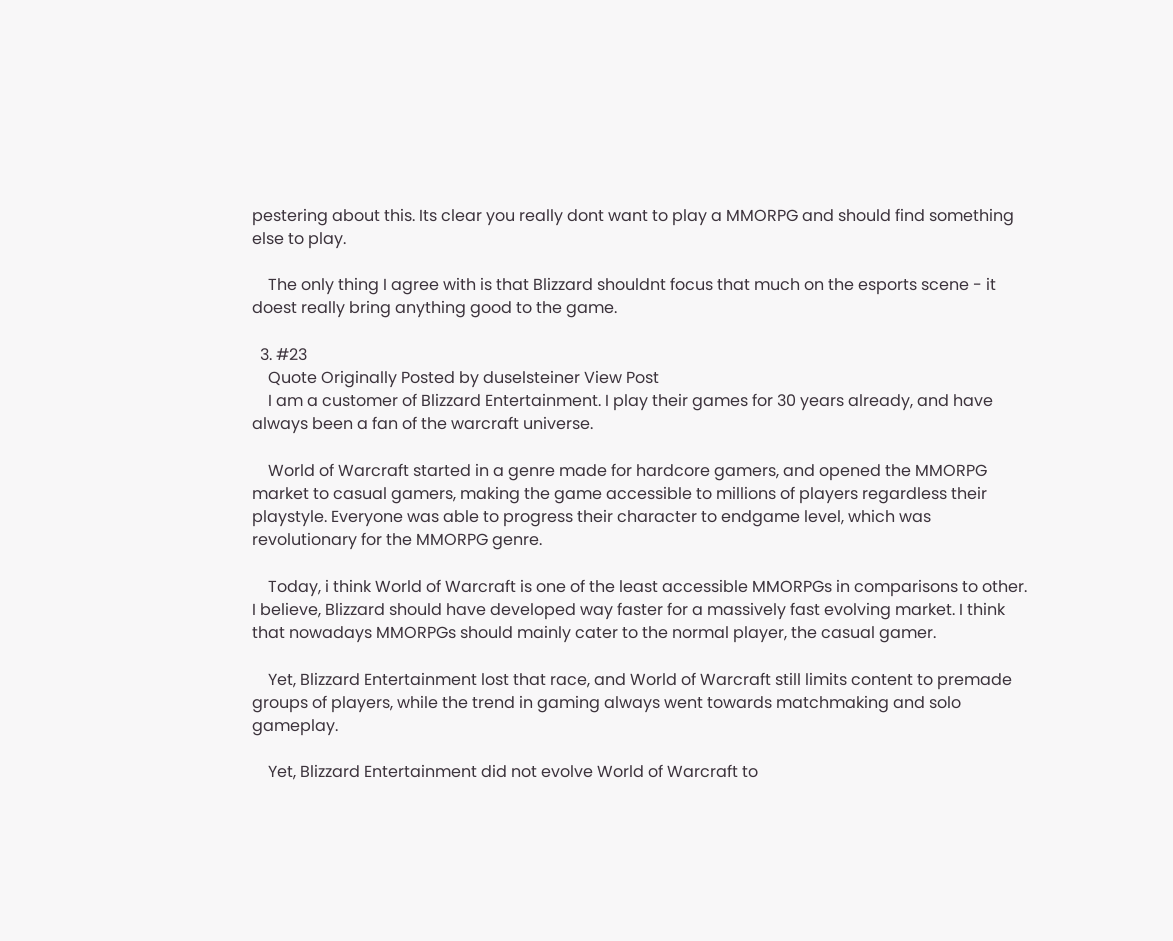pestering about this. Its clear you really dont want to play a MMORPG and should find something else to play.

    The only thing I agree with is that Blizzard shouldnt focus that much on the esports scene - it doest really bring anything good to the game.

  3. #23
    Quote Originally Posted by duselsteiner View Post
    I am a customer of Blizzard Entertainment. I play their games for 30 years already, and have always been a fan of the warcraft universe.

    World of Warcraft started in a genre made for hardcore gamers, and opened the MMORPG market to casual gamers, making the game accessible to millions of players regardless their playstyle. Everyone was able to progress their character to endgame level, which was revolutionary for the MMORPG genre.

    Today, i think World of Warcraft is one of the least accessible MMORPGs in comparisons to other. I believe, Blizzard should have developed way faster for a massively fast evolving market. I think that nowadays MMORPGs should mainly cater to the normal player, the casual gamer.

    Yet, Blizzard Entertainment lost that race, and World of Warcraft still limits content to premade groups of players, while the trend in gaming always went towards matchmaking and solo gameplay.

    Yet, Blizzard Entertainment did not evolve World of Warcraft to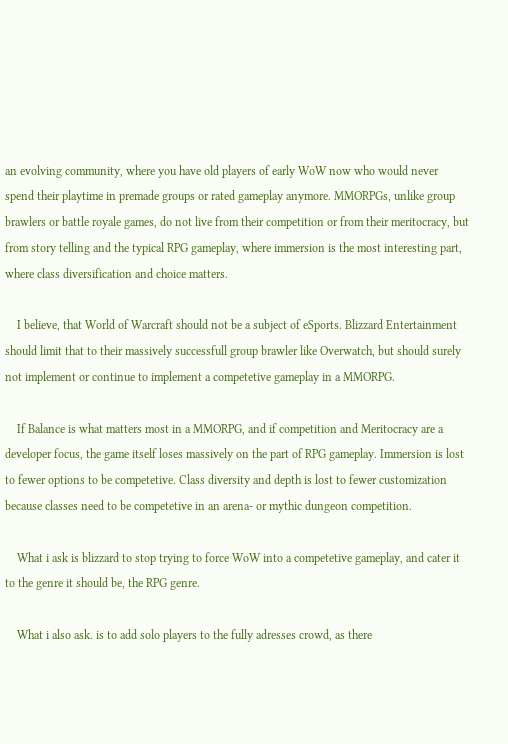an evolving community, where you have old players of early WoW now who would never spend their playtime in premade groups or rated gameplay anymore. MMORPGs, unlike group brawlers or battle royale games, do not live from their competition or from their meritocracy, but from story telling and the typical RPG gameplay, where immersion is the most interesting part, where class diversification and choice matters.

    I believe, that World of Warcraft should not be a subject of eSports. Blizzard Entertainment should limit that to their massively successfull group brawler like Overwatch, but should surely not implement or continue to implement a competetive gameplay in a MMORPG.

    If Balance is what matters most in a MMORPG, and if competition and Meritocracy are a developer focus, the game itself loses massively on the part of RPG gameplay. Immersion is lost to fewer options to be competetive. Class diversity and depth is lost to fewer customization because classes need to be competetive in an arena- or mythic dungeon competition.

    What i ask is blizzard to stop trying to force WoW into a competetive gameplay, and cater it to the genre it should be, the RPG genre.

    What i also ask. is to add solo players to the fully adresses crowd, as there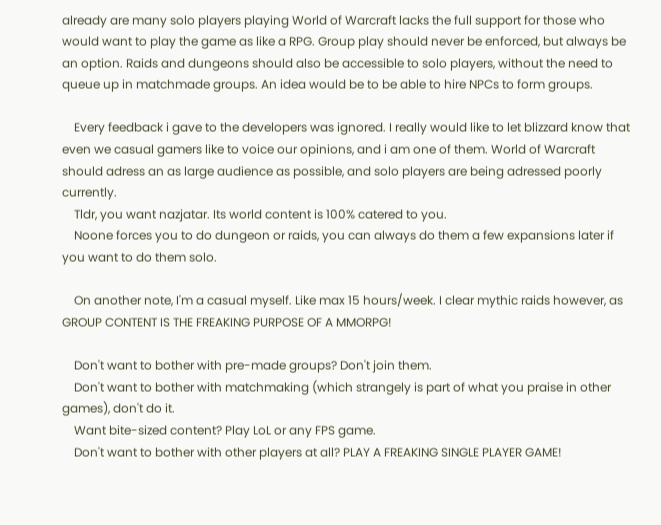already are many solo players playing World of Warcraft lacks the full support for those who would want to play the game as like a RPG. Group play should never be enforced, but always be an option. Raids and dungeons should also be accessible to solo players, without the need to queue up in matchmade groups. An idea would be to be able to hire NPCs to form groups.

    Every feedback i gave to the developers was ignored. I really would like to let blizzard know that even we casual gamers like to voice our opinions, and i am one of them. World of Warcraft should adress an as large audience as possible, and solo players are being adressed poorly currently.
    Tldr, you want nazjatar. Its world content is 100% catered to you.
    Noone forces you to do dungeon or raids, you can always do them a few expansions later if you want to do them solo.

    On another note, I'm a casual myself. Like max 15 hours/week. I clear mythic raids however, as GROUP CONTENT IS THE FREAKING PURPOSE OF A MMORPG!

    Don't want to bother with pre-made groups? Don't join them.
    Don't want to bother with matchmaking (which strangely is part of what you praise in other games), don't do it.
    Want bite-sized content? Play LoL or any FPS game.
    Don't want to bother with other players at all? PLAY A FREAKING SINGLE PLAYER GAME!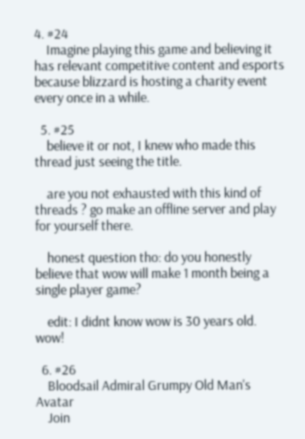4. #24
    Imagine playing this game and believing it has relevant competitive content and esports because blizzard is hosting a charity event every once in a while.

  5. #25
    believe it or not, I knew who made this thread just seeing the title.

    are you not exhausted with this kind of threads ? go make an offline server and play for yourself there.

    honest question tho: do you honestly believe that wow will make 1 month being a single player game?

    edit: I didnt know wow is 30 years old. wow!

  6. #26
    Bloodsail Admiral Grumpy Old Man's Avatar
    Join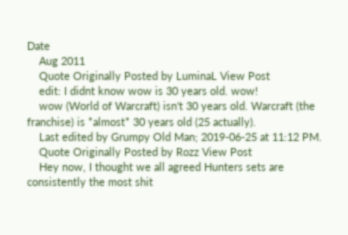Date
    Aug 2011
    Quote Originally Posted by LuminaL View Post
    edit: I didnt know wow is 30 years old. wow!
    wow (World of Warcraft) isn't 30 years old. Warcraft (the franchise) is *almost* 30 years old (25 actually).
    Last edited by Grumpy Old Man; 2019-06-25 at 11:12 PM.
    Quote Originally Posted by Rozz View Post
    Hey now, I thought we all agreed Hunters sets are consistently the most shit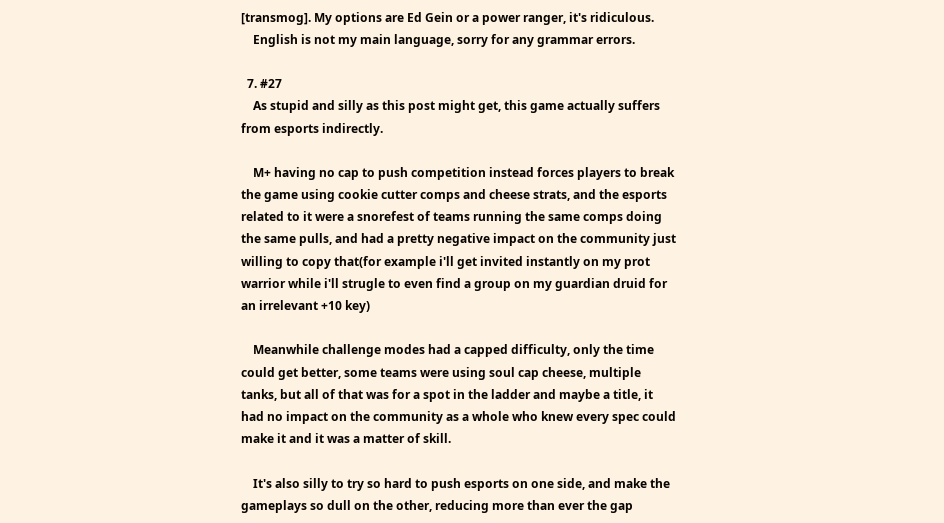[transmog]. My options are Ed Gein or a power ranger, it's ridiculous.
    English is not my main language, sorry for any grammar errors.

  7. #27
    As stupid and silly as this post might get, this game actually suffers from esports indirectly.

    M+ having no cap to push competition instead forces players to break the game using cookie cutter comps and cheese strats, and the esports related to it were a snorefest of teams running the same comps doing the same pulls, and had a pretty negative impact on the community just willing to copy that(for example i'll get invited instantly on my prot warrior while i'll strugle to even find a group on my guardian druid for an irrelevant +10 key)

    Meanwhile challenge modes had a capped difficulty, only the time could get better, some teams were using soul cap cheese, multiple tanks, but all of that was for a spot in the ladder and maybe a title, it had no impact on the community as a whole who knew every spec could make it and it was a matter of skill.

    It's also silly to try so hard to push esports on one side, and make the gameplays so dull on the other, reducing more than ever the gap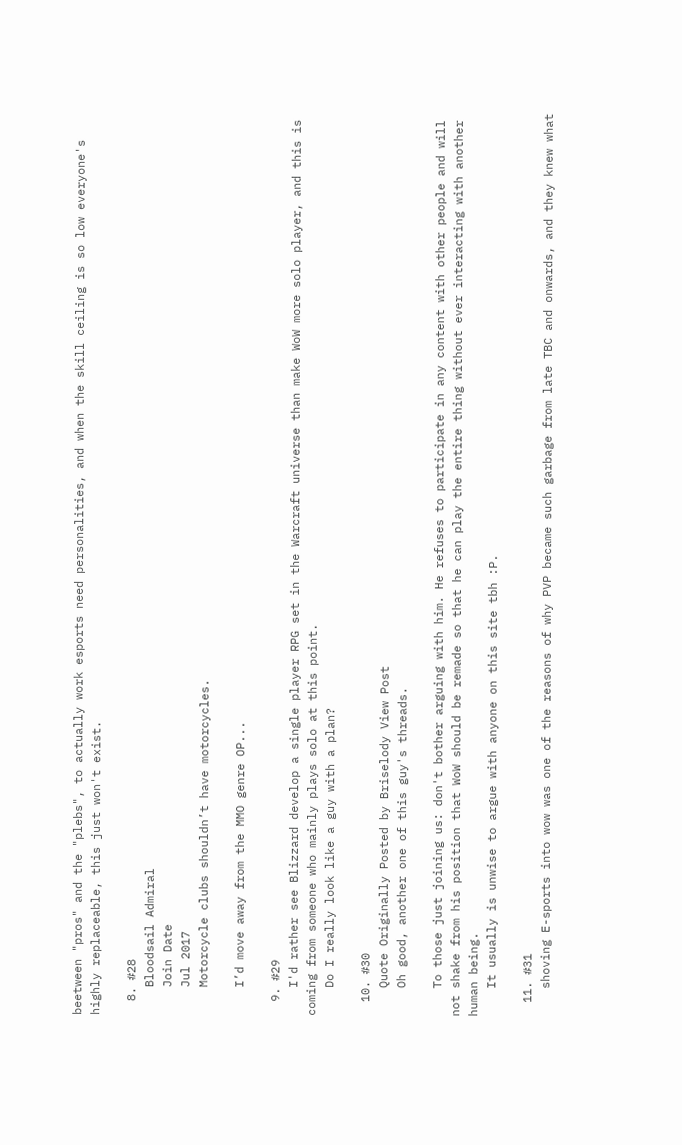beetween "pros" and the "plebs", to actually work esports need personalities, and when the skill ceiling is so low everyone's highly replaceable, this just won't exist.

  8. #28
    Bloodsail Admiral
    Join Date
    Jul 2017
    Motorcycle clubs shouldn’t have motorcycles.

    I’d move away from the MMO genre OP...

  9. #29
    I'd rather see Blizzard develop a single player RPG set in the Warcraft universe than make WoW more solo player, and this is coming from someone who mainly plays solo at this point.
    Do I really look like a guy with a plan?

  10. #30
    Quote Originally Posted by Briselody View Post
    Oh good, another one of this guy's threads.

    To those just joining us: don't bother arguing with him. He refuses to participate in any content with other people and will not shake from his position that WoW should be remade so that he can play the entire thing without ever interacting with another human being.
    It usually is unwise to argue with anyone on this site tbh :P.

  11. #31
    shoving E-sports into wow was one of the reasons of why PVP became such garbage from late TBC and onwards, and they knew what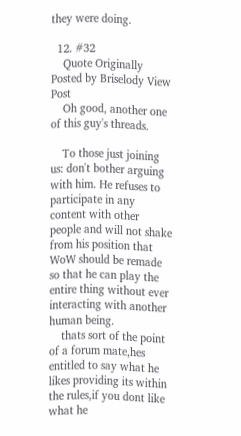they were doing.

  12. #32
    Quote Originally Posted by Briselody View Post
    Oh good, another one of this guy's threads.

    To those just joining us: don't bother arguing with him. He refuses to participate in any content with other people and will not shake from his position that WoW should be remade so that he can play the entire thing without ever interacting with another human being.
    thats sort of the point of a forum mate,hes entitled to say what he likes providing its within the rules,if you dont like what he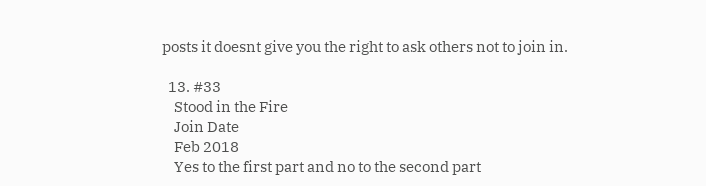posts it doesnt give you the right to ask others not to join in.

  13. #33
    Stood in the Fire
    Join Date
    Feb 2018
    Yes to the first part and no to the second part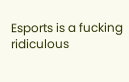Esports is a fucking ridiculous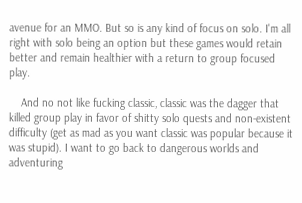avenue for an MMO. But so is any kind of focus on solo. I'm all right with solo being an option but these games would retain better and remain healthier with a return to group focused play.

    And no not like fucking classic, classic was the dagger that killed group play in favor of shitty solo quests and non-existent difficulty (get as mad as you want classic was popular because it was stupid). I want to go back to dangerous worlds and adventuring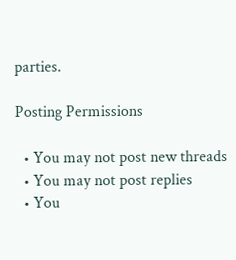parties.

Posting Permissions

  • You may not post new threads
  • You may not post replies
  • You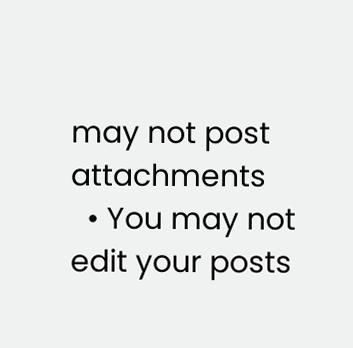may not post attachments
  • You may not edit your posts